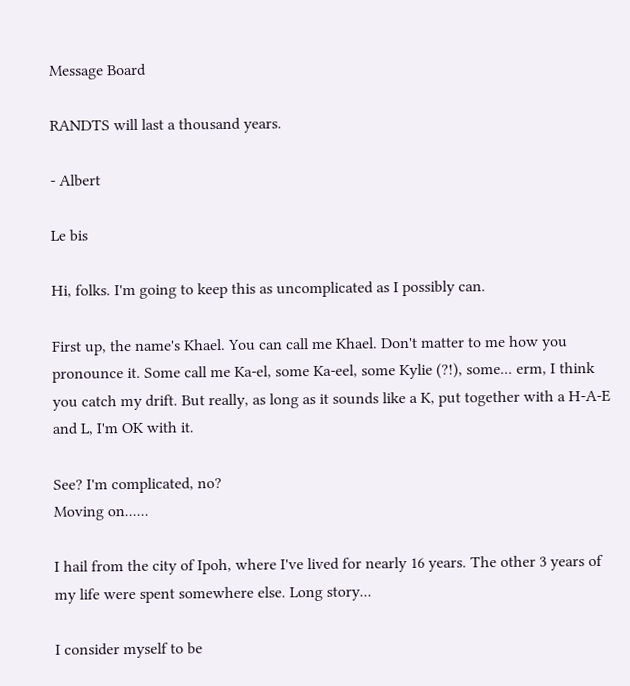Message Board

RANDTS will last a thousand years.

- Albert

Le bis

Hi, folks. I'm going to keep this as uncomplicated as I possibly can.

First up, the name's Khael. You can call me Khael. Don't matter to me how you pronounce it. Some call me Ka-el, some Ka-eel, some Kylie (?!), some... erm, I think you catch my drift. But really, as long as it sounds like a K, put together with a H-A-E and L, I'm OK with it.

See? I'm complicated, no?
Moving on......

I hail from the city of Ipoh, where I've lived for nearly 16 years. The other 3 years of my life were spent somewhere else. Long story...

I consider myself to be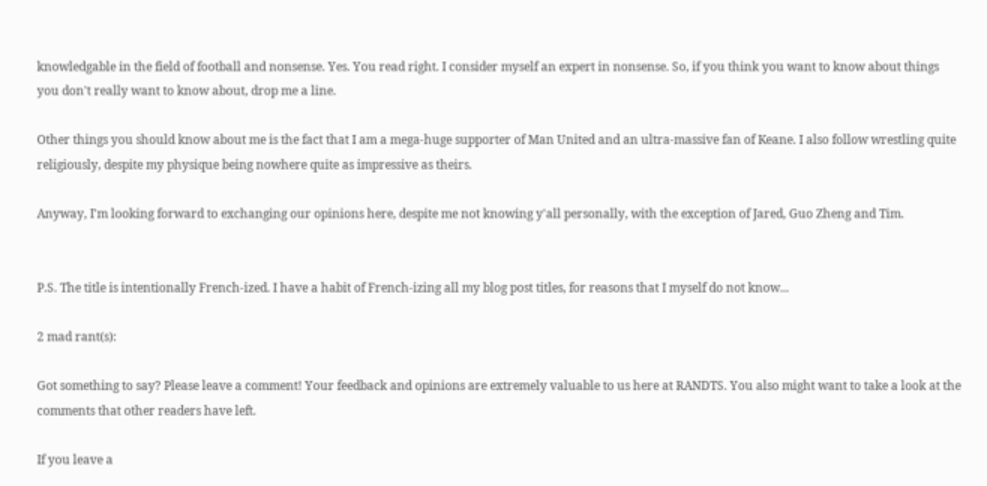knowledgable in the field of football and nonsense. Yes. You read right. I consider myself an expert in nonsense. So, if you think you want to know about things you don't really want to know about, drop me a line.

Other things you should know about me is the fact that I am a mega-huge supporter of Man United and an ultra-massive fan of Keane. I also follow wrestling quite religiously, despite my physique being nowhere quite as impressive as theirs.

Anyway, I'm looking forward to exchanging our opinions here, despite me not knowing y'all personally, with the exception of Jared, Guo Zheng and Tim.


P.S. The title is intentionally French-ized. I have a habit of French-izing all my blog post titles, for reasons that I myself do not know...

2 mad rant(s):

Got something to say? Please leave a comment! Your feedback and opinions are extremely valuable to us here at RANDTS. You also might want to take a look at the comments that other readers have left.

If you leave a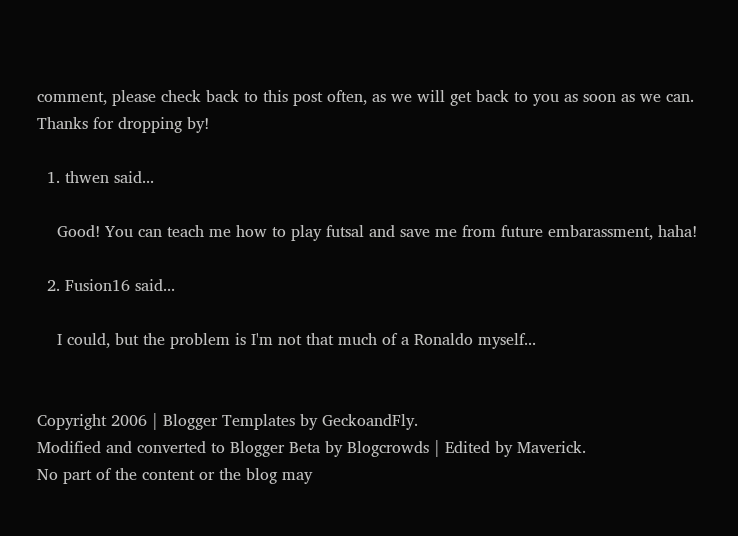comment, please check back to this post often, as we will get back to you as soon as we can. Thanks for dropping by!

  1. thwen said...

    Good! You can teach me how to play futsal and save me from future embarassment, haha!

  2. Fusion16 said...

    I could, but the problem is I'm not that much of a Ronaldo myself...


Copyright 2006 | Blogger Templates by GeckoandFly.
Modified and converted to Blogger Beta by Blogcrowds | Edited by Maverick.
No part of the content or the blog may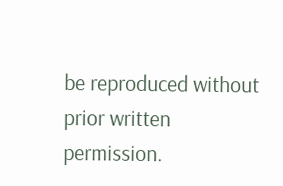be reproduced without prior written permission.